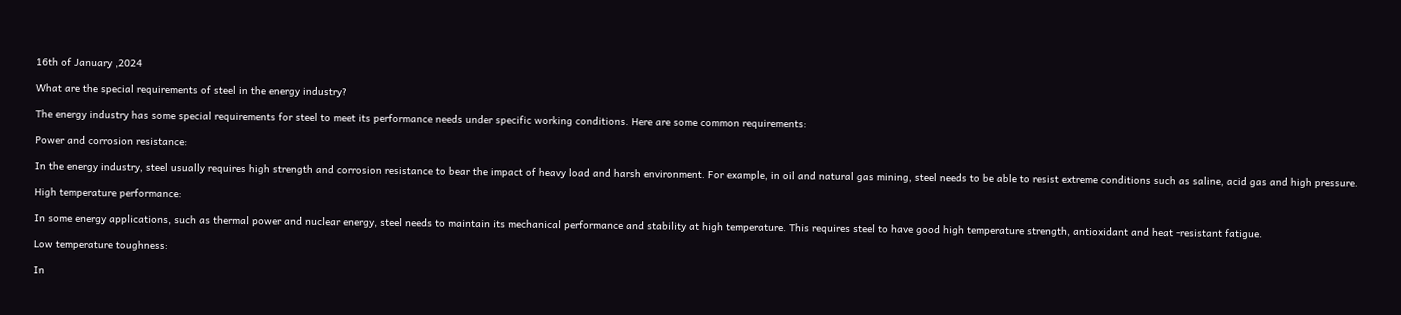16th of January ,2024

What are the special requirements of steel in the energy industry?

The energy industry has some special requirements for steel to meet its performance needs under specific working conditions. Here are some common requirements:

Power and corrosion resistance:

In the energy industry, steel usually requires high strength and corrosion resistance to bear the impact of heavy load and harsh environment. For example, in oil and natural gas mining, steel needs to be able to resist extreme conditions such as saline, acid gas and high pressure.

High temperature performance:

In some energy applications, such as thermal power and nuclear energy, steel needs to maintain its mechanical performance and stability at high temperature. This requires steel to have good high temperature strength, antioxidant and heat -resistant fatigue.

Low temperature toughness:

In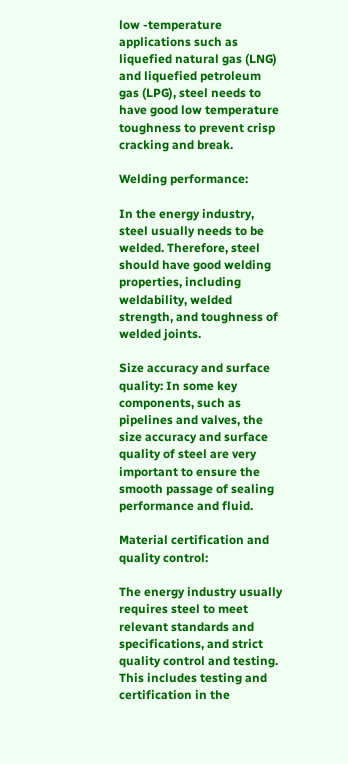low -temperature applications such as liquefied natural gas (LNG) and liquefied petroleum gas (LPG), steel needs to have good low temperature toughness to prevent crisp cracking and break.

Welding performance:

In the energy industry, steel usually needs to be welded. Therefore, steel should have good welding properties, including weldability, welded strength, and toughness of welded joints.

Size accuracy and surface quality: In some key components, such as pipelines and valves, the size accuracy and surface quality of steel are very important to ensure the smooth passage of sealing performance and fluid.

Material certification and quality control:

The energy industry usually requires steel to meet relevant standards and specifications, and strict quality control and testing. This includes testing and certification in the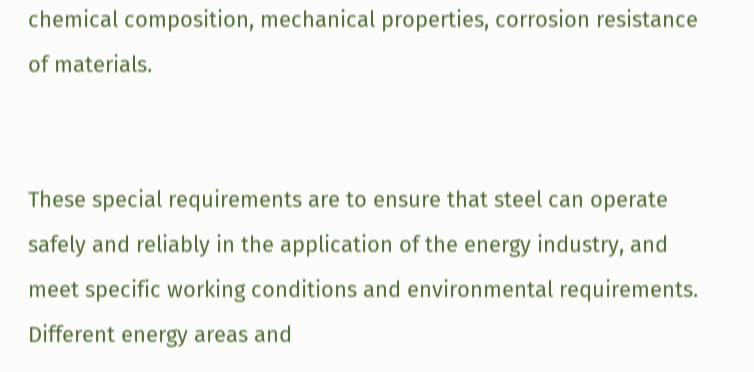chemical composition, mechanical properties, corrosion resistance of materials.


These special requirements are to ensure that steel can operate safely and reliably in the application of the energy industry, and meet specific working conditions and environmental requirements. Different energy areas and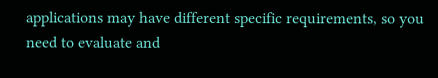applications may have different specific requirements, so you need to evaluate and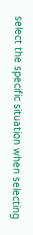select the specific situation when selecting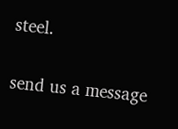steel.

send us a message